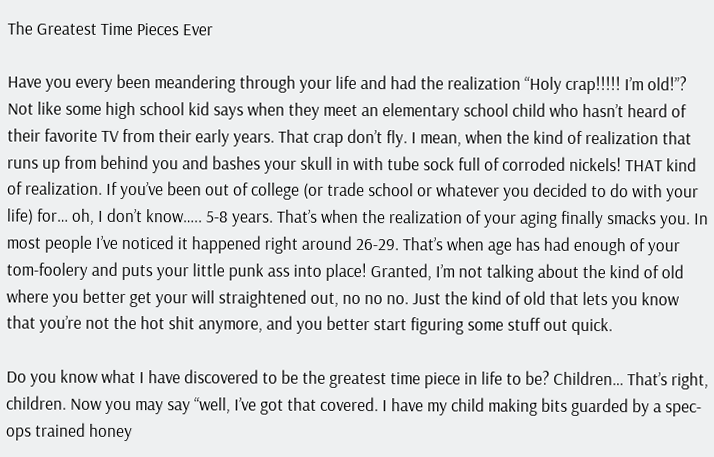The Greatest Time Pieces Ever

Have you every been meandering through your life and had the realization “Holy crap!!!!! I’m old!”? Not like some high school kid says when they meet an elementary school child who hasn’t heard of their favorite TV from their early years. That crap don’t fly. I mean, when the kind of realization that runs up from behind you and bashes your skull in with tube sock full of corroded nickels! THAT kind of realization. If you’ve been out of college (or trade school or whatever you decided to do with your life) for… oh, I don’t know….. 5-8 years. That’s when the realization of your aging finally smacks you. In most people I’ve noticed it happened right around 26-29. That’s when age has had enough of your tom-foolery and puts your little punk ass into place! Granted, I’m not talking about the kind of old where you better get your will straightened out, no no no. Just the kind of old that lets you know that you’re not the hot shit anymore, and you better start figuring some stuff out quick.

Do you know what I have discovered to be the greatest time piece in life to be? Children… That’s right, children. Now you may say “well, I’ve got that covered. I have my child making bits guarded by a spec-ops trained honey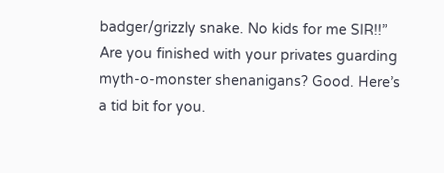badger/grizzly snake. No kids for me SIR!!” Are you finished with your privates guarding myth-o-monster shenanigans? Good. Here’s a tid bit for you.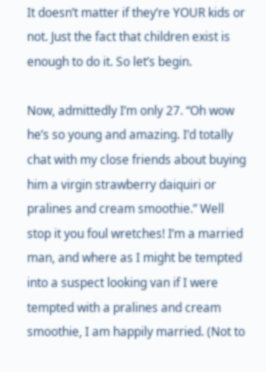It doesn’t matter if they’re YOUR kids or not. Just the fact that children exist is enough to do it. So let’s begin.

Now, admittedly I’m only 27. “Oh wow he’s so young and amazing. I’d totally chat with my close friends about buying him a virgin strawberry daiquiri or pralines and cream smoothie.” Well stop it you foul wretches! I’m a married man, and where as I might be tempted into a suspect looking van if I were tempted with a pralines and cream smoothie, I am happily married. (Not to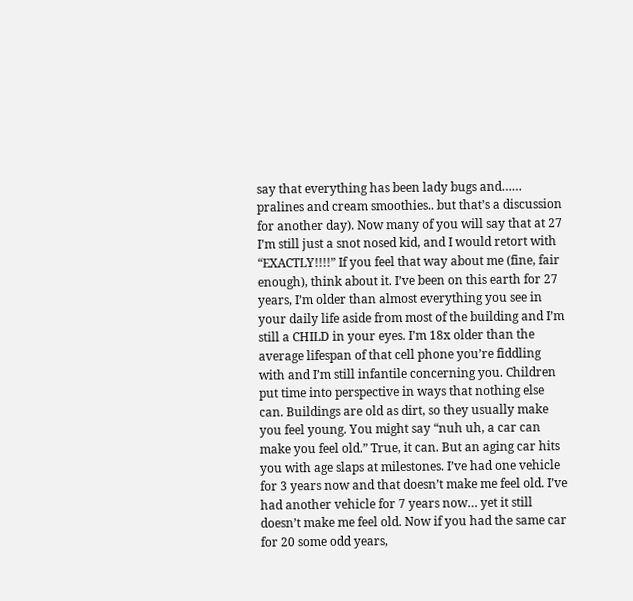say that everything has been lady bugs and…… pralines and cream smoothies.. but that’s a discussion for another day). Now many of you will say that at 27 I’m still just a snot nosed kid, and I would retort with  “EXACTLY!!!!” If you feel that way about me (fine, fair enough), think about it. I’ve been on this earth for 27 years, I’m older than almost everything you see in your daily life aside from most of the building and I’m still a CHILD in your eyes. I’m 18x older than the average lifespan of that cell phone you’re fiddling with and I’m still infantile concerning you. Children put time into perspective in ways that nothing else can. Buildings are old as dirt, so they usually make you feel young. You might say “nuh uh, a car can make you feel old.” True, it can. But an aging car hits you with age slaps at milestones. I’ve had one vehicle for 3 years now and that doesn’t make me feel old. I’ve had another vehicle for 7 years now… yet it still doesn’t make me feel old. Now if you had the same car for 20 some odd years,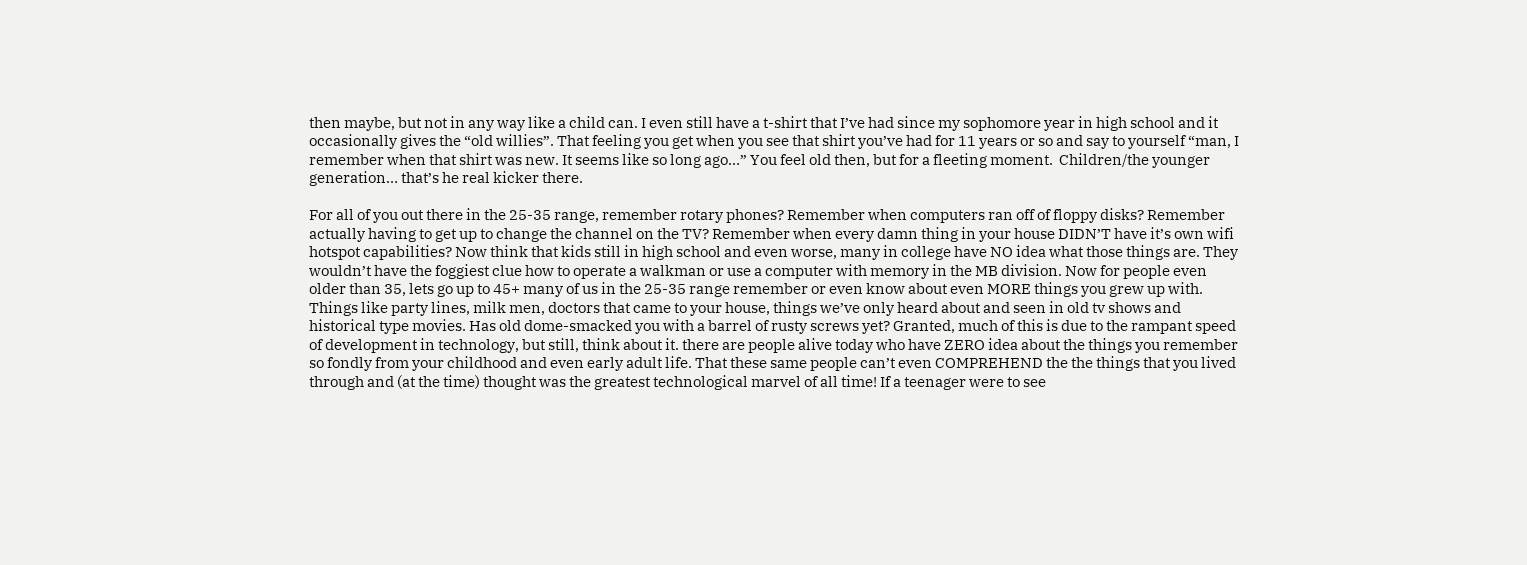then maybe, but not in any way like a child can. I even still have a t-shirt that I’ve had since my sophomore year in high school and it occasionally gives the “old willies”. That feeling you get when you see that shirt you’ve had for 11 years or so and say to yourself “man, I remember when that shirt was new. It seems like so long ago…” You feel old then, but for a fleeting moment.  Children/the younger generation… that’s he real kicker there.

For all of you out there in the 25-35 range, remember rotary phones? Remember when computers ran off of floppy disks? Remember actually having to get up to change the channel on the TV? Remember when every damn thing in your house DIDN’T have it’s own wifi hotspot capabilities? Now think that kids still in high school and even worse, many in college have NO idea what those things are. They wouldn’t have the foggiest clue how to operate a walkman or use a computer with memory in the MB division. Now for people even older than 35, lets go up to 45+ many of us in the 25-35 range remember or even know about even MORE things you grew up with. Things like party lines, milk men, doctors that came to your house, things we’ve only heard about and seen in old tv shows and historical type movies. Has old dome-smacked you with a barrel of rusty screws yet? Granted, much of this is due to the rampant speed of development in technology, but still, think about it. there are people alive today who have ZERO idea about the things you remember so fondly from your childhood and even early adult life. That these same people can’t even COMPREHEND the the things that you lived through and (at the time) thought was the greatest technological marvel of all time! If a teenager were to see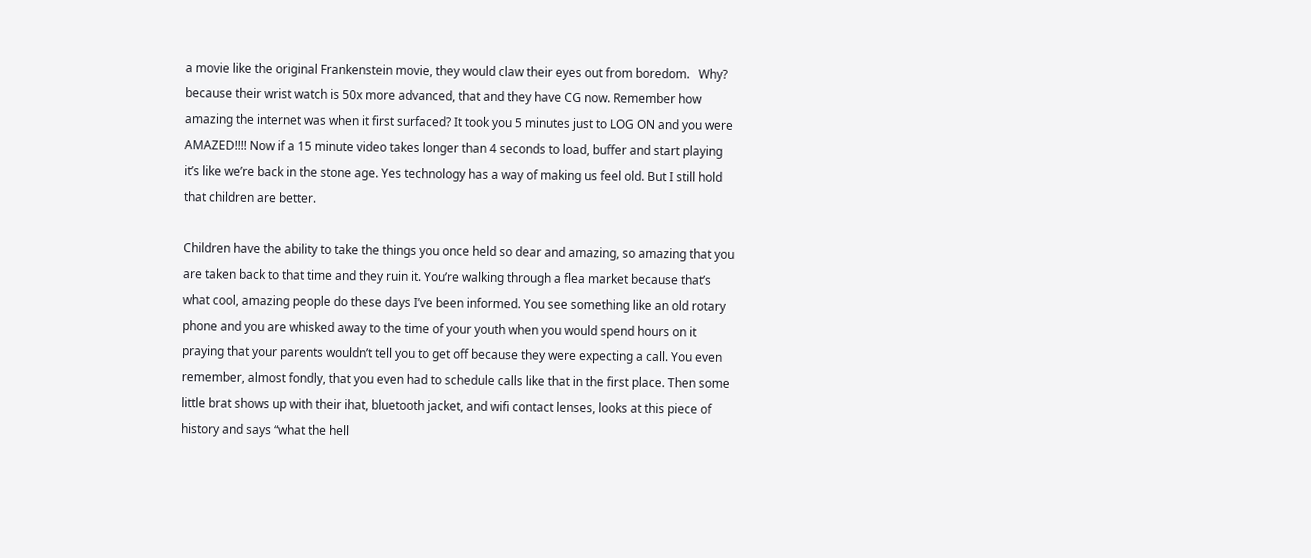a movie like the original Frankenstein movie, they would claw their eyes out from boredom.   Why? because their wrist watch is 50x more advanced, that and they have CG now. Remember how amazing the internet was when it first surfaced? It took you 5 minutes just to LOG ON and you were AMAZED!!!! Now if a 15 minute video takes longer than 4 seconds to load, buffer and start playing it’s like we’re back in the stone age. Yes technology has a way of making us feel old. But I still hold that children are better.

Children have the ability to take the things you once held so dear and amazing, so amazing that you are taken back to that time and they ruin it. You’re walking through a flea market because that’s what cool, amazing people do these days I’ve been informed. You see something like an old rotary phone and you are whisked away to the time of your youth when you would spend hours on it praying that your parents wouldn’t tell you to get off because they were expecting a call. You even remember, almost fondly, that you even had to schedule calls like that in the first place. Then some little brat shows up with their ihat, bluetooth jacket, and wifi contact lenses, looks at this piece of history and says “what the hell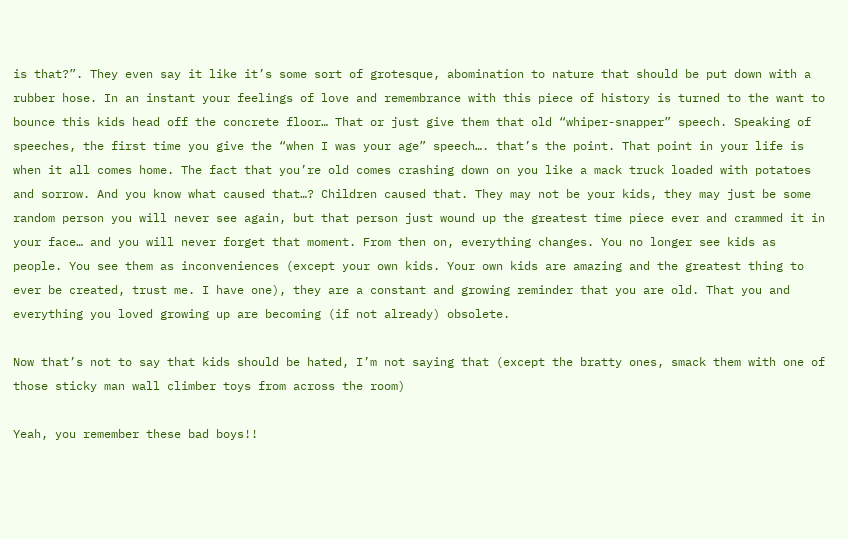is that?”. They even say it like it’s some sort of grotesque, abomination to nature that should be put down with a rubber hose. In an instant your feelings of love and remembrance with this piece of history is turned to the want to bounce this kids head off the concrete floor… That or just give them that old “whiper-snapper” speech. Speaking of speeches, the first time you give the “when I was your age” speech…. that’s the point. That point in your life is when it all comes home. The fact that you’re old comes crashing down on you like a mack truck loaded with potatoes and sorrow. And you know what caused that…? Children caused that. They may not be your kids, they may just be some random person you will never see again, but that person just wound up the greatest time piece ever and crammed it in your face… and you will never forget that moment. From then on, everything changes. You no longer see kids as people. You see them as inconveniences (except your own kids. Your own kids are amazing and the greatest thing to ever be created, trust me. I have one), they are a constant and growing reminder that you are old. That you and everything you loved growing up are becoming (if not already) obsolete.

Now that’s not to say that kids should be hated, I’m not saying that (except the bratty ones, smack them with one of those sticky man wall climber toys from across the room)

Yeah, you remember these bad boys!!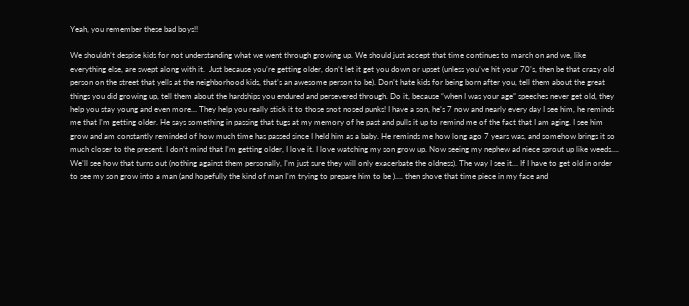Yeah, you remember these bad boys!!

We shouldn’t despise kids for not understanding what we went through growing up. We should just accept that time continues to march on and we, like everything else, are swept along with it.  Just because you’re getting older, don’t let it get you down or upset (unless you’ve hit your 70’s, then be that crazy old person on the street that yells at the neighborhood kids, that’s an awesome person to be). Don’t hate kids for being born after you, tell them about the great things you did growing up, tell them about the hardships you endured and persevered through. Do it, because “when I was your age” speeches never get old, they help you stay young and even more… They help you really stick it to those snot nosed punks! I have a son, he’s 7 now and nearly every day I see him, he reminds me that I’m getting older. He says something in passing that tugs at my memory of he past and pulls it up to remind me of the fact that I am aging. I see him grow and am constantly reminded of how much time has passed since I held him as a baby. He reminds me how long ago 7 years was, and somehow brings it so much closer to the present. I don’t mind that I’m getting older, I love it. I love watching my son grow up. Now seeing my nephew ad niece sprout up like weeds…. We’ll see how that turns out (nothing against them personally, I’m just sure they will only exacerbate the oldness). The way I see it… If I have to get old in order to see my son grow into a man (and hopefully the kind of man I’m trying to prepare him to be )…. then shove that time piece in my face and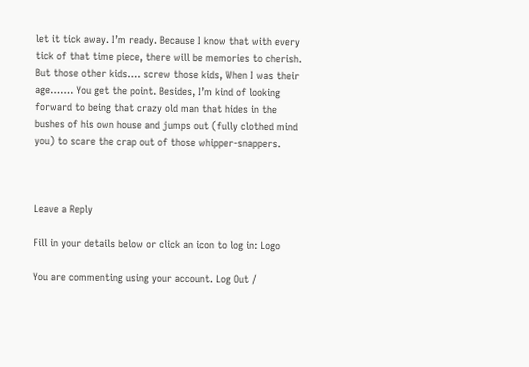let it tick away. I’m ready. Because I know that with every tick of that time piece, there will be memories to cherish. But those other kids…. screw those kids, When I was their age……. You get the point. Besides, I’m kind of looking forward to being that crazy old man that hides in the bushes of his own house and jumps out (fully clothed mind you) to scare the crap out of those whipper-snappers.



Leave a Reply

Fill in your details below or click an icon to log in: Logo

You are commenting using your account. Log Out /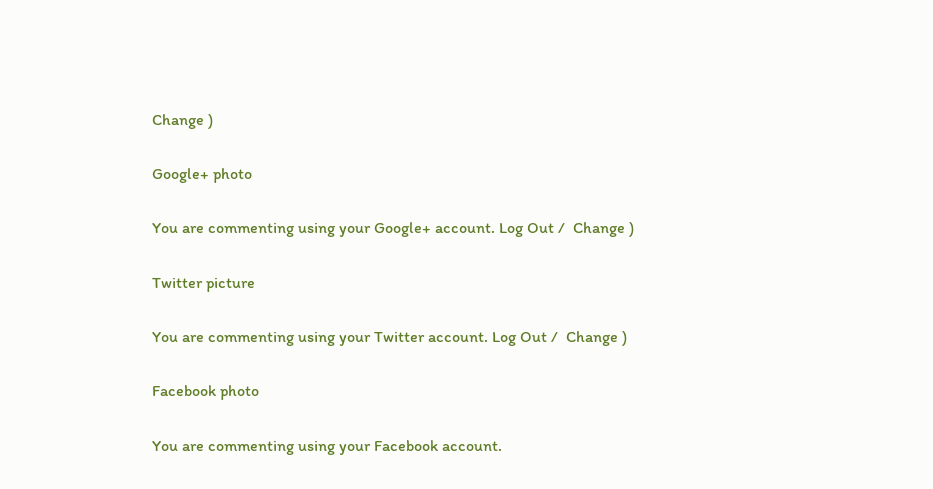Change )

Google+ photo

You are commenting using your Google+ account. Log Out /  Change )

Twitter picture

You are commenting using your Twitter account. Log Out /  Change )

Facebook photo

You are commenting using your Facebook account.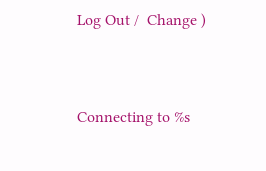Log Out /  Change )


Connecting to %s